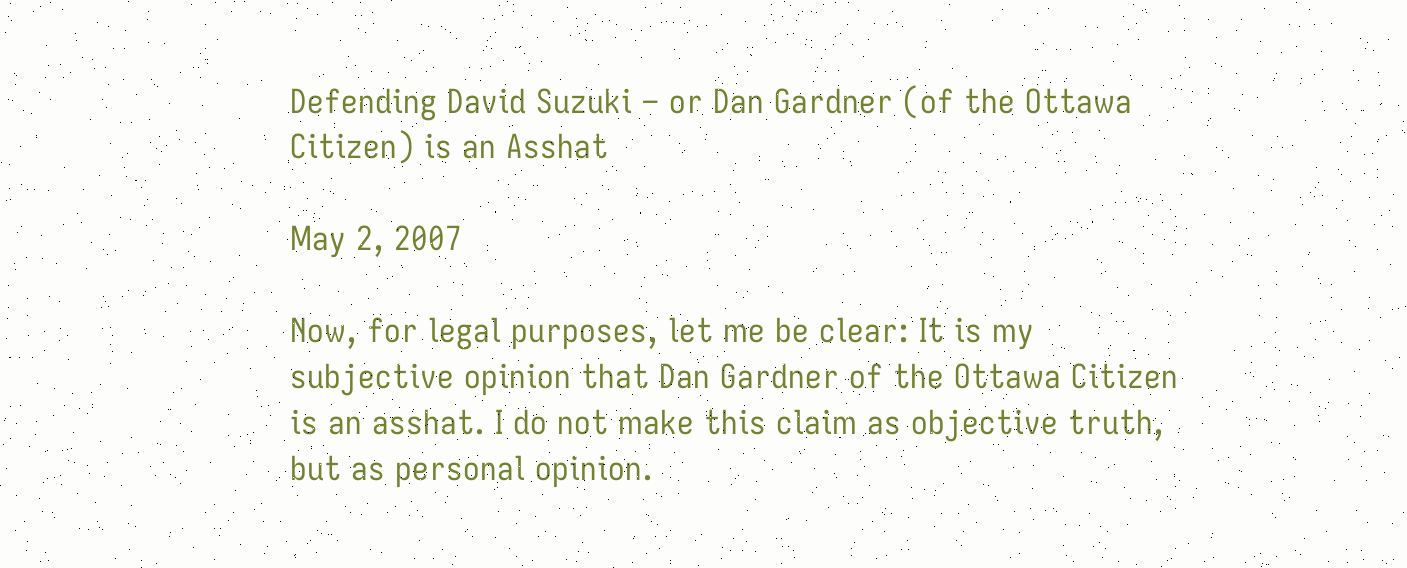Defending David Suzuki – or Dan Gardner (of the Ottawa Citizen) is an Asshat

May 2, 2007

Now, for legal purposes, let me be clear: It is my subjective opinion that Dan Gardner of the Ottawa Citizen is an asshat. I do not make this claim as objective truth, but as personal opinion.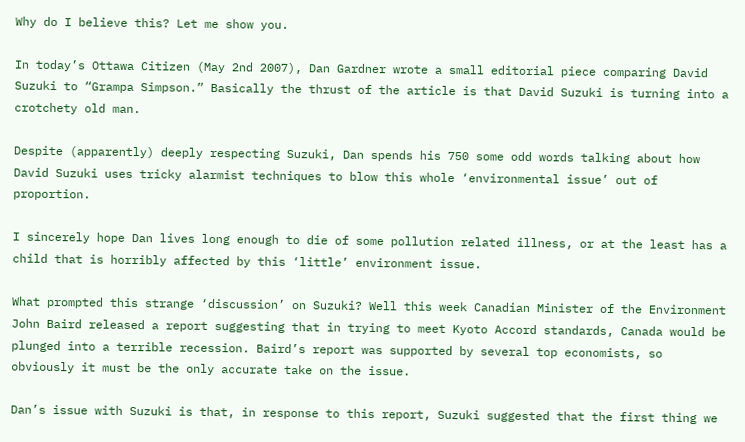Why do I believe this? Let me show you.

In today’s Ottawa Citizen (May 2nd 2007), Dan Gardner wrote a small editorial piece comparing David Suzuki to “Grampa Simpson.” Basically the thrust of the article is that David Suzuki is turning into a crotchety old man.

Despite (apparently) deeply respecting Suzuki, Dan spends his 750 some odd words talking about how David Suzuki uses tricky alarmist techniques to blow this whole ‘environmental issue’ out of proportion.

I sincerely hope Dan lives long enough to die of some pollution related illness, or at the least has a child that is horribly affected by this ‘little’ environment issue.

What prompted this strange ‘discussion’ on Suzuki? Well this week Canadian Minister of the Environment John Baird released a report suggesting that in trying to meet Kyoto Accord standards, Canada would be plunged into a terrible recession. Baird’s report was supported by several top economists, so obviously it must be the only accurate take on the issue.

Dan’s issue with Suzuki is that, in response to this report, Suzuki suggested that the first thing we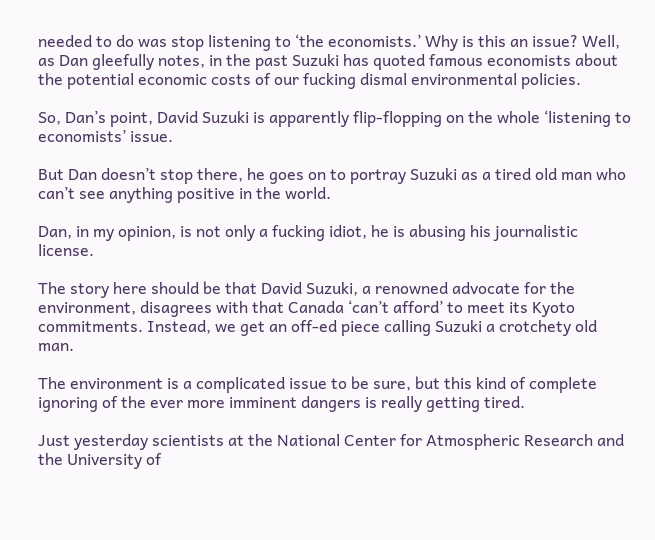needed to do was stop listening to ‘the economists.’ Why is this an issue? Well, as Dan gleefully notes, in the past Suzuki has quoted famous economists about the potential economic costs of our fucking dismal environmental policies.

So, Dan’s point, David Suzuki is apparently flip-flopping on the whole ‘listening to economists’ issue.

But Dan doesn’t stop there, he goes on to portray Suzuki as a tired old man who can’t see anything positive in the world.

Dan, in my opinion, is not only a fucking idiot, he is abusing his journalistic license.

The story here should be that David Suzuki, a renowned advocate for the environment, disagrees with that Canada ‘can’t afford’ to meet its Kyoto commitments. Instead, we get an off-ed piece calling Suzuki a crotchety old man.

The environment is a complicated issue to be sure, but this kind of complete ignoring of the ever more imminent dangers is really getting tired.

Just yesterday scientists at the National Center for Atmospheric Research and the University of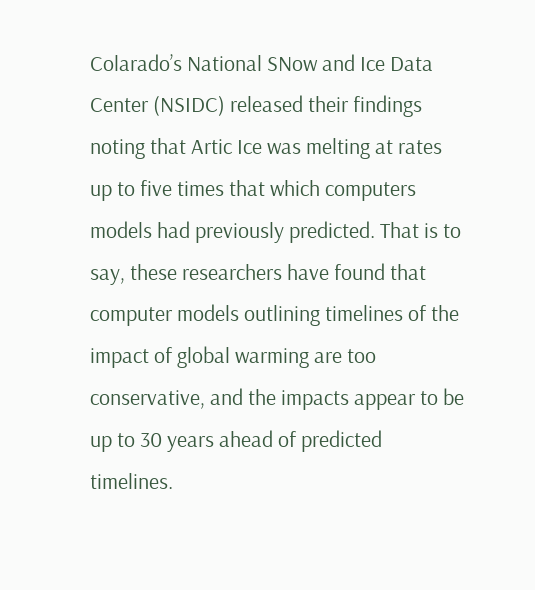Colarado’s National SNow and Ice Data Center (NSIDC) released their findings noting that Artic Ice was melting at rates up to five times that which computers models had previously predicted. That is to say, these researchers have found that computer models outlining timelines of the impact of global warming are too conservative, and the impacts appear to be up to 30 years ahead of predicted timelines.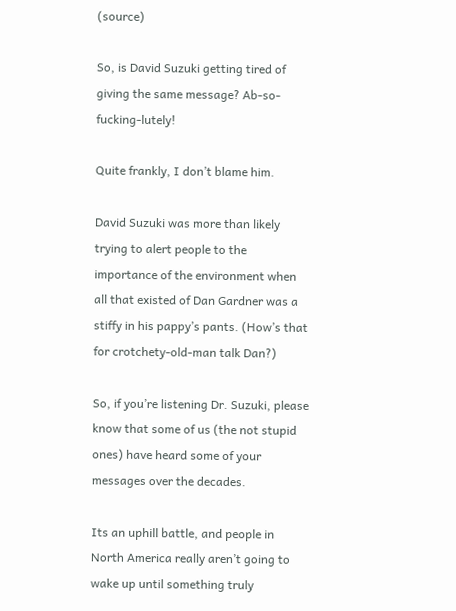(source)

So, is David Suzuki getting tired of giving the same message? Ab-so-fucking-lutely!

Quite frankly, I don’t blame him.

David Suzuki was more than likely trying to alert people to the importance of the environment when all that existed of Dan Gardner was a stiffy in his pappy’s pants. (How’s that for crotchety-old-man talk Dan?)

So, if you’re listening Dr. Suzuki, please know that some of us (the not stupid ones) have heard some of your messages over the decades.

Its an uphill battle, and people in North America really aren’t going to wake up until something truly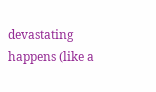devastating happens (like a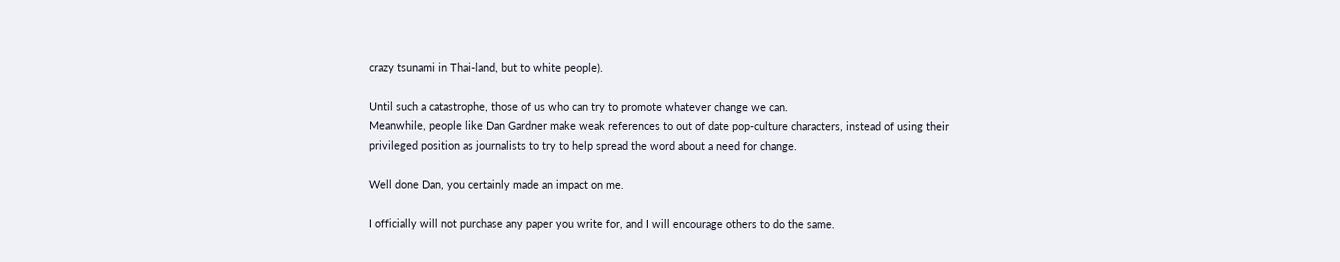crazy tsunami in Thai-land, but to white people).

Until such a catastrophe, those of us who can try to promote whatever change we can.
Meanwhile, people like Dan Gardner make weak references to out of date pop-culture characters, instead of using their privileged position as journalists to try to help spread the word about a need for change.

Well done Dan, you certainly made an impact on me.

I officially will not purchase any paper you write for, and I will encourage others to do the same.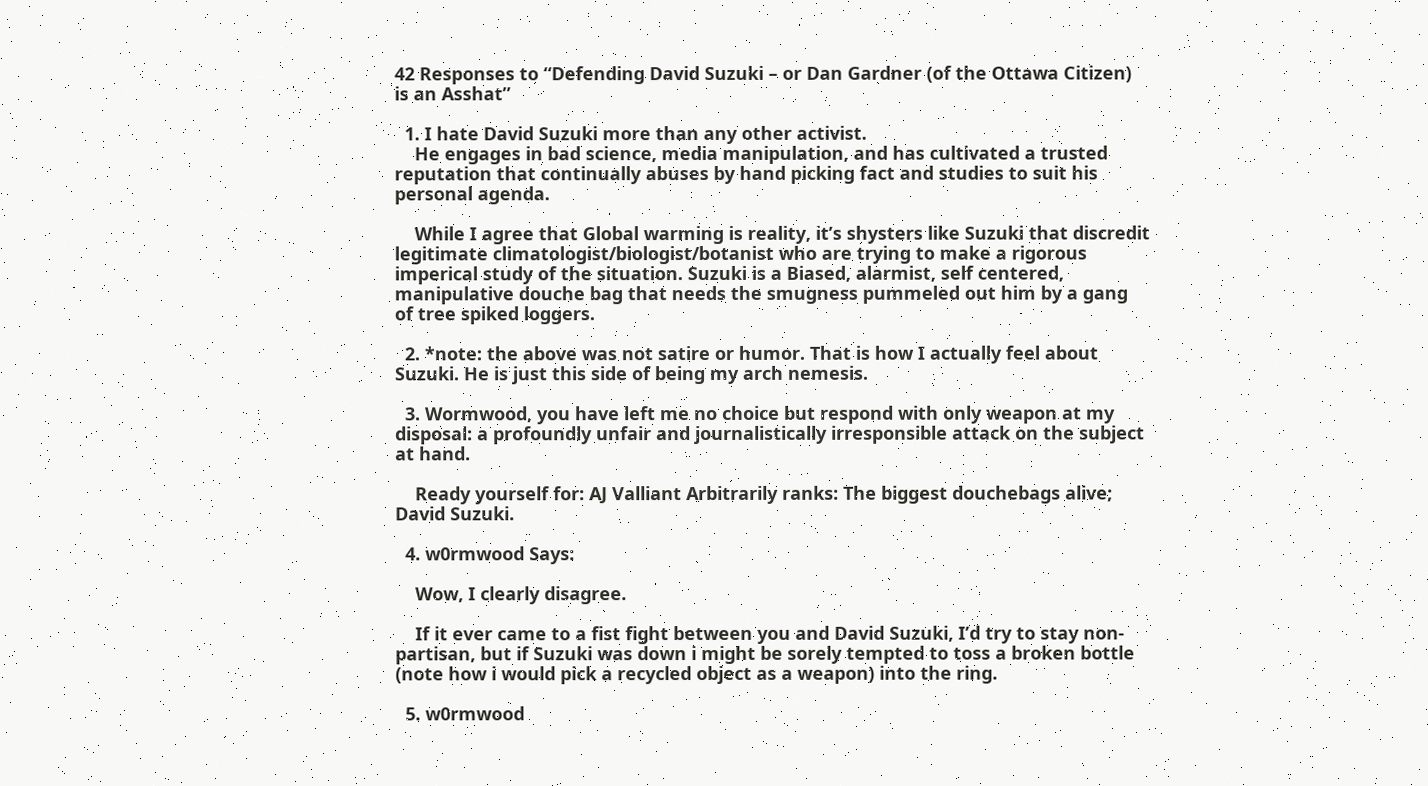42 Responses to “Defending David Suzuki – or Dan Gardner (of the Ottawa Citizen) is an Asshat”

  1. I hate David Suzuki more than any other activist.
    He engages in bad science, media manipulation, and has cultivated a trusted reputation that continually abuses by hand picking fact and studies to suit his personal agenda.

    While I agree that Global warming is reality, it’s shysters like Suzuki that discredit legitimate climatologist/biologist/botanist who are trying to make a rigorous imperical study of the situation. Suzuki is a Biased, alarmist, self centered, manipulative douche bag that needs the smugness pummeled out him by a gang of tree spiked loggers.

  2. *note: the above was not satire or humor. That is how I actually feel about Suzuki. He is just this side of being my arch nemesis.

  3. Wormwood, you have left me no choice but respond with only weapon at my disposal: a profoundly unfair and journalistically irresponsible attack on the subject at hand.

    Ready yourself for: AJ Valliant Arbitrarily ranks: The biggest douchebags alive; David Suzuki.

  4. w0rmwood Says:

    Wow, I clearly disagree.

    If it ever came to a fist fight between you and David Suzuki, I’d try to stay non-partisan, but if Suzuki was down i might be sorely tempted to toss a broken bottle (note how i would pick a recycled object as a weapon) into the ring.

  5. w0rmwood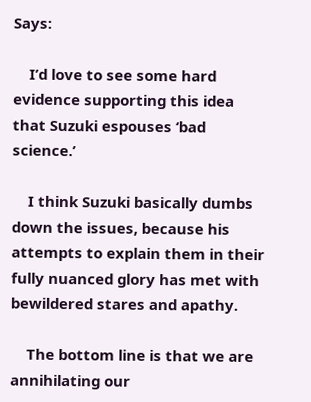Says:

    I’d love to see some hard evidence supporting this idea that Suzuki espouses ‘bad science.’

    I think Suzuki basically dumbs down the issues, because his attempts to explain them in their fully nuanced glory has met with bewildered stares and apathy.

    The bottom line is that we are annihilating our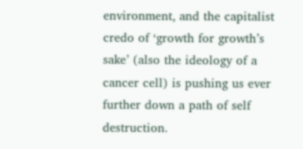environment, and the capitalist credo of ‘growth for growth’s sake’ (also the ideology of a cancer cell) is pushing us ever further down a path of self destruction.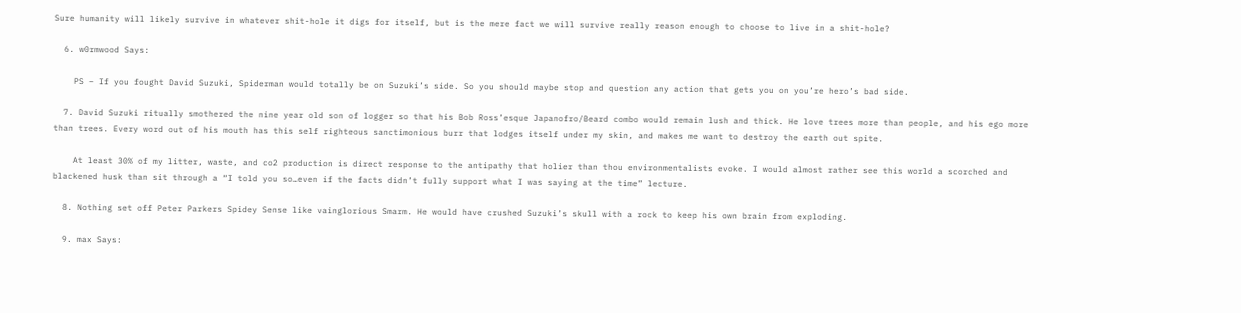Sure humanity will likely survive in whatever shit-hole it digs for itself, but is the mere fact we will survive really reason enough to choose to live in a shit-hole?

  6. w0rmwood Says:

    PS – If you fought David Suzuki, Spiderman would totally be on Suzuki’s side. So you should maybe stop and question any action that gets you on you’re hero’s bad side.

  7. David Suzuki ritually smothered the nine year old son of logger so that his Bob Ross’esque Japanofro/Beard combo would remain lush and thick. He love trees more than people, and his ego more than trees. Every word out of his mouth has this self righteous sanctimonious burr that lodges itself under my skin, and makes me want to destroy the earth out spite.

    At least 30% of my litter, waste, and co2 production is direct response to the antipathy that holier than thou environmentalists evoke. I would almost rather see this world a scorched and blackened husk than sit through a “I told you so…even if the facts didn’t fully support what I was saying at the time” lecture.

  8. Nothing set off Peter Parkers Spidey Sense like vainglorious Smarm. He would have crushed Suzuki’s skull with a rock to keep his own brain from exploding.

  9. max Says: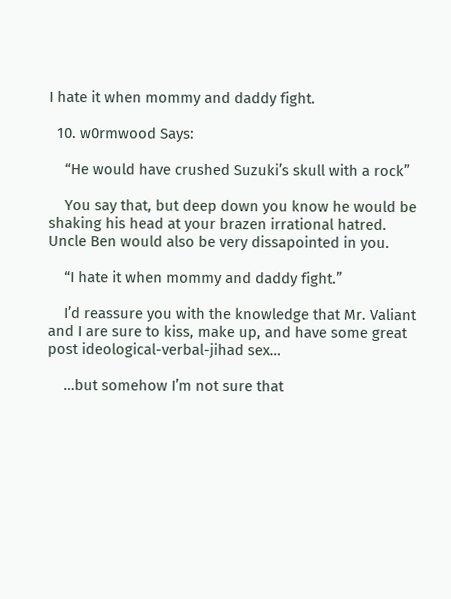I hate it when mommy and daddy fight.

  10. w0rmwood Says:

    “He would have crushed Suzuki’s skull with a rock”

    You say that, but deep down you know he would be shaking his head at your brazen irrational hatred. Uncle Ben would also be very dissapointed in you.

    “I hate it when mommy and daddy fight.”

    I’d reassure you with the knowledge that Mr. Valiant and I are sure to kiss, make up, and have some great post ideological-verbal-jihad sex…

    …but somehow I’m not sure that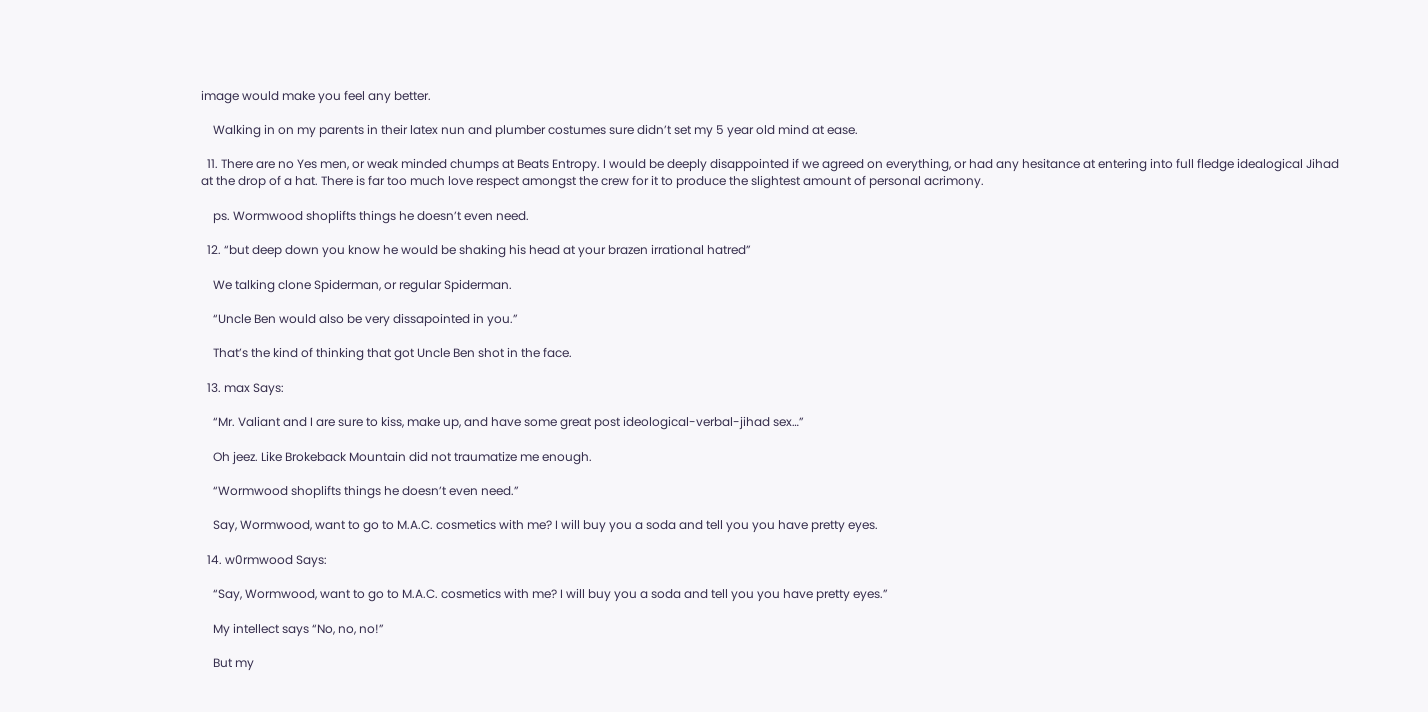image would make you feel any better.

    Walking in on my parents in their latex nun and plumber costumes sure didn’t set my 5 year old mind at ease.

  11. There are no Yes men, or weak minded chumps at Beats Entropy. I would be deeply disappointed if we agreed on everything, or had any hesitance at entering into full fledge idealogical Jihad at the drop of a hat. There is far too much love respect amongst the crew for it to produce the slightest amount of personal acrimony.

    ps. Wormwood shoplifts things he doesn’t even need.

  12. “but deep down you know he would be shaking his head at your brazen irrational hatred”

    We talking clone Spiderman, or regular Spiderman.

    “Uncle Ben would also be very dissapointed in you.”

    That’s the kind of thinking that got Uncle Ben shot in the face.

  13. max Says:

    “Mr. Valiant and I are sure to kiss, make up, and have some great post ideological-verbal-jihad sex…”

    Oh jeez. Like Brokeback Mountain did not traumatize me enough.

    “Wormwood shoplifts things he doesn’t even need.”

    Say, Wormwood, want to go to M.A.C. cosmetics with me? I will buy you a soda and tell you you have pretty eyes.

  14. w0rmwood Says:

    “Say, Wormwood, want to go to M.A.C. cosmetics with me? I will buy you a soda and tell you you have pretty eyes.”

    My intellect says “No, no, no!”

    But my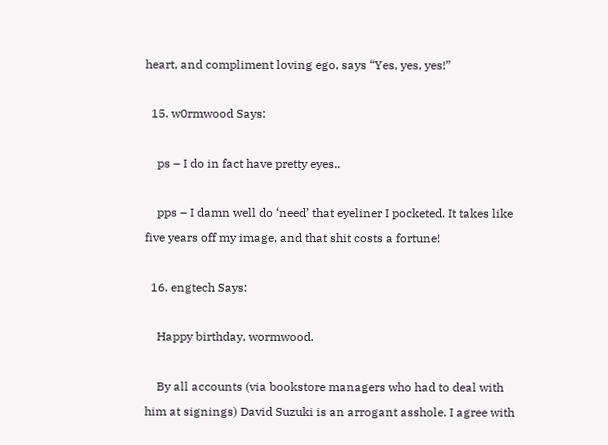heart, and compliment loving ego, says “Yes, yes, yes!”

  15. w0rmwood Says:

    ps – I do in fact have pretty eyes..

    pps – I damn well do ‘need’ that eyeliner I pocketed. It takes like five years off my image, and that shit costs a fortune!

  16. engtech Says:

    Happy birthday, wormwood.

    By all accounts (via bookstore managers who had to deal with him at signings) David Suzuki is an arrogant asshole. I agree with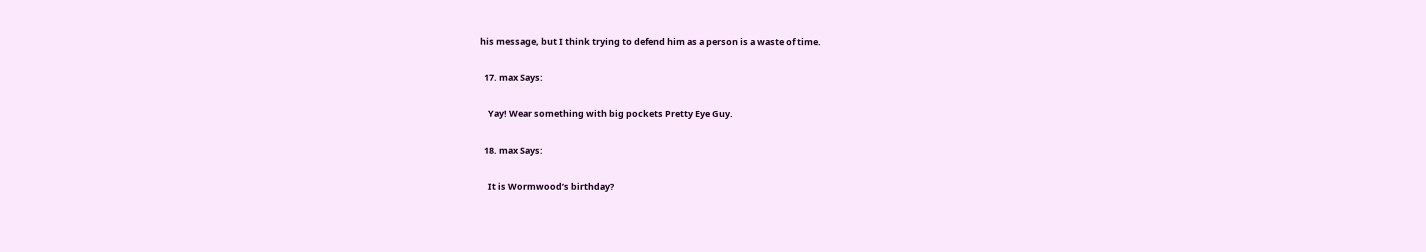his message, but I think trying to defend him as a person is a waste of time.

  17. max Says:

    Yay! Wear something with big pockets Pretty Eye Guy.

  18. max Says:

    It is Wormwood’s birthday?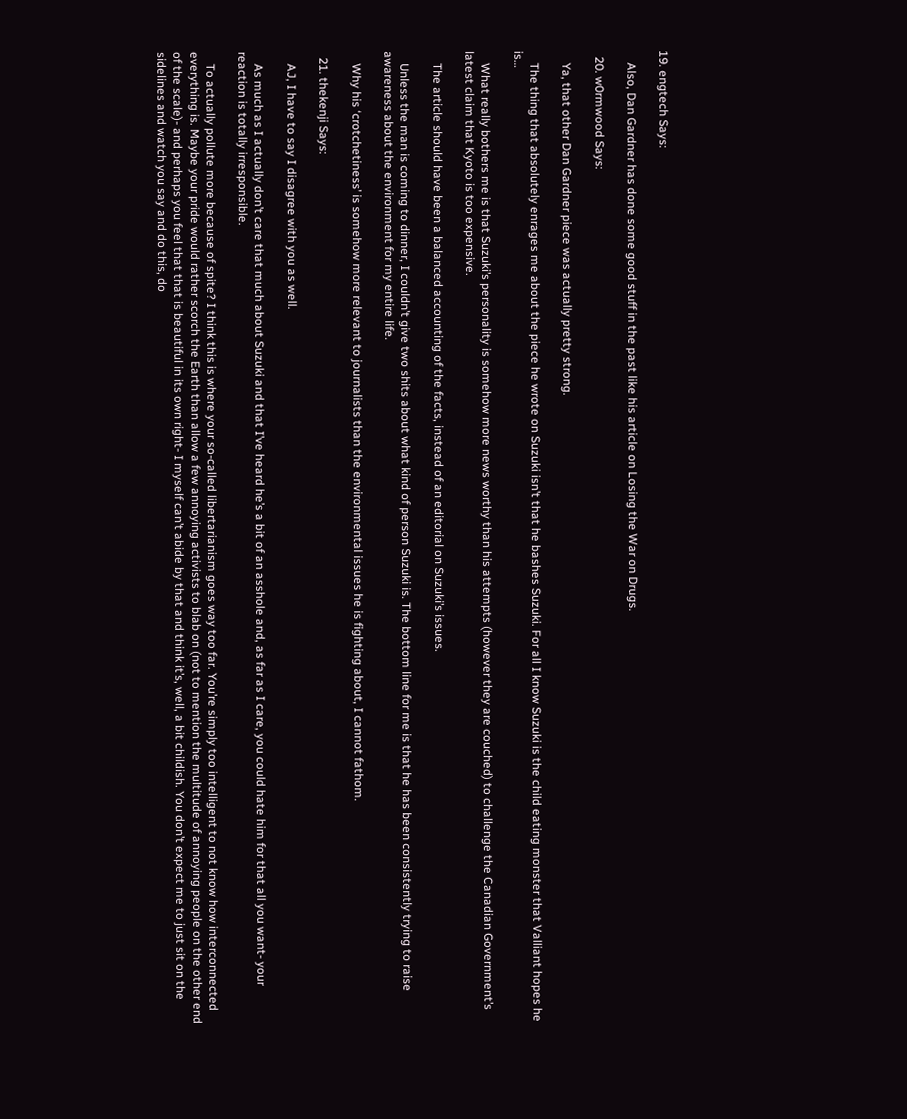19. engtech Says:

    Also, Dan Gardner has done some good stuff in the past like his article on Losing the War on Drugs.

  20. w0rmwood Says:

    Ya, that other Dan Gardner piece was actually pretty strong.

    The thing that absolutely enrages me about the piece he wrote on Suzuki isn’t that he bashes Suzuki. For all I know Suzuki is the child eating monster that Valliant hopes he is…

    What really bothers me is that Suzuki’s personality is somehow more news worthy than his attempts (however they are couched) to challenge the Canadian Government’s latest claim that Kyoto is too expensive.

    The article should have been a balanced accounting of the facts, instead of an editorial on Suzuki’s issues.

    Unless the man is coming to dinner, I couldn’t give two shits about what kind of person Suzuki is. The bottom line for me is that he has been consistently trying to raise awareness about the environment for my entire life.

    Why his ‘crotchetiness’ is somehow more relevant to journalists than the environmental issues he is fighting about, I cannot fathom.

  21. thekenji Says:

    AJ, I have to say I disagree with you as well.

    As much as I actually don’t care that much about Suzuki and that I’ve heard he’s a bit of an asshole and, as far as I care, you could hate him for that all you want- your reaction is totally irresponsible.

    To actually pollute more because of spite? I think this is where your so-called libertarianism goes way too far. You’re simply too intelligent to not know how interconnected everything is. Maybe your pride would rather scorch the Earth than allow a few annoying activists to blab on (not to mention the multitude of annoying people on the other end of the scale)- and perhaps you feel that that is beautiful in its own right- I myself can’t abide by that and think it’s, well, a bit childish. You don’t expect me to just sit on the sidelines and watch you say and do this, do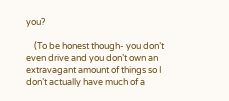you?

    (To be honest though- you don’t even drive and you don’t own an extravagant amount of things so I don’t actually have much of a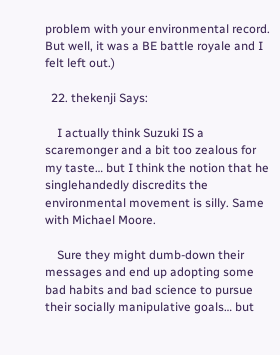problem with your environmental record. But well, it was a BE battle royale and I felt left out.)

  22. thekenji Says:

    I actually think Suzuki IS a scaremonger and a bit too zealous for my taste… but I think the notion that he singlehandedly discredits the environmental movement is silly. Same with Michael Moore.

    Sure they might dumb-down their messages and end up adopting some bad habits and bad science to pursue their socially manipulative goals… but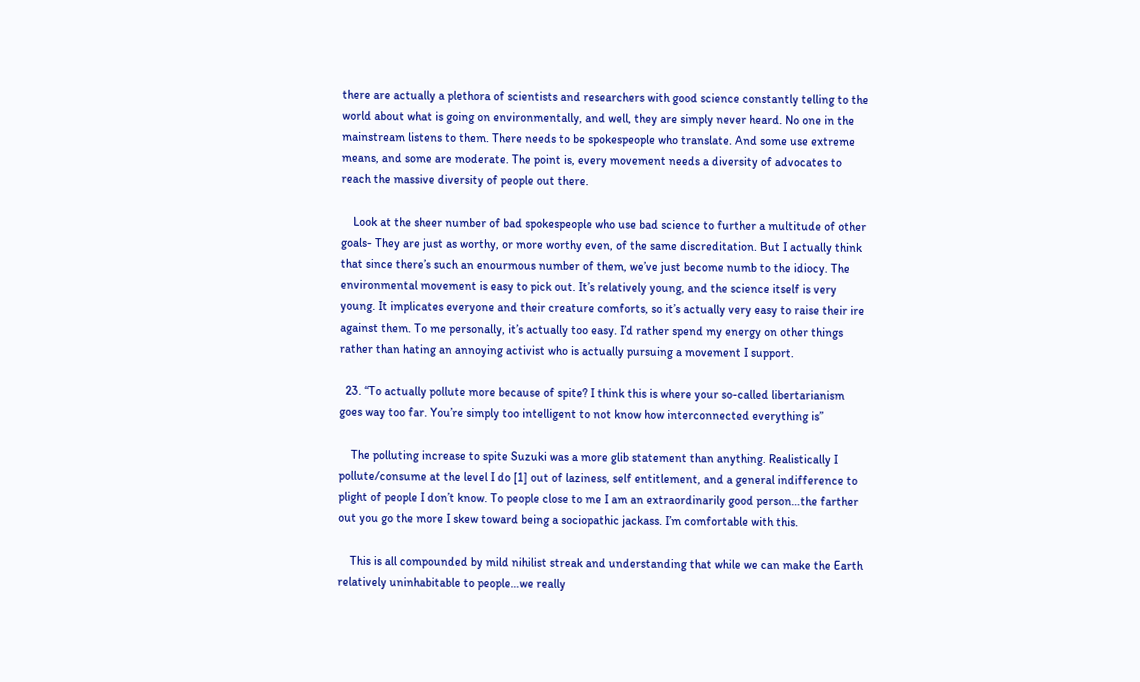there are actually a plethora of scientists and researchers with good science constantly telling to the world about what is going on environmentally, and well, they are simply never heard. No one in the mainstream listens to them. There needs to be spokespeople who translate. And some use extreme means, and some are moderate. The point is, every movement needs a diversity of advocates to reach the massive diversity of people out there.

    Look at the sheer number of bad spokespeople who use bad science to further a multitude of other goals- They are just as worthy, or more worthy even, of the same discreditation. But I actually think that since there’s such an enourmous number of them, we’ve just become numb to the idiocy. The environmental movement is easy to pick out. It’s relatively young, and the science itself is very young. It implicates everyone and their creature comforts, so it’s actually very easy to raise their ire against them. To me personally, it’s actually too easy. I’d rather spend my energy on other things rather than hating an annoying activist who is actually pursuing a movement I support.

  23. “To actually pollute more because of spite? I think this is where your so-called libertarianism goes way too far. You’re simply too intelligent to not know how interconnected everything is”

    The polluting increase to spite Suzuki was a more glib statement than anything. Realistically I pollute/consume at the level I do [1] out of laziness, self entitlement, and a general indifference to plight of people I don’t know. To people close to me I am an extraordinarily good person…the farther out you go the more I skew toward being a sociopathic jackass. I’m comfortable with this.

    This is all compounded by mild nihilist streak and understanding that while we can make the Earth relatively uninhabitable to people…we really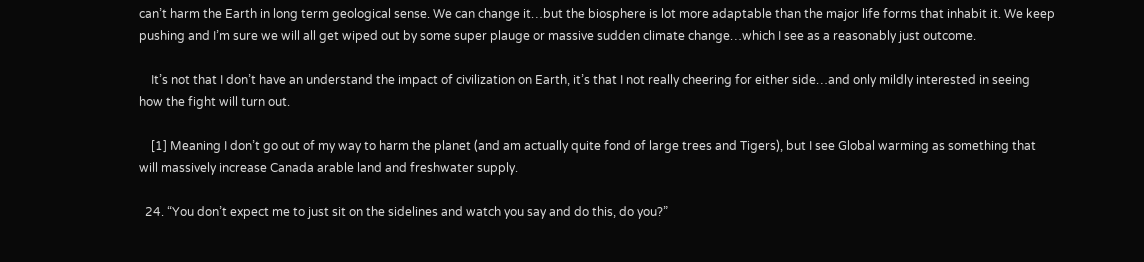can’t harm the Earth in long term geological sense. We can change it…but the biosphere is lot more adaptable than the major life forms that inhabit it. We keep pushing and I’m sure we will all get wiped out by some super plauge or massive sudden climate change…which I see as a reasonably just outcome.

    It’s not that I don’t have an understand the impact of civilization on Earth, it’s that I not really cheering for either side…and only mildly interested in seeing how the fight will turn out.

    [1] Meaning I don’t go out of my way to harm the planet (and am actually quite fond of large trees and Tigers), but I see Global warming as something that will massively increase Canada arable land and freshwater supply.

  24. “You don’t expect me to just sit on the sidelines and watch you say and do this, do you?”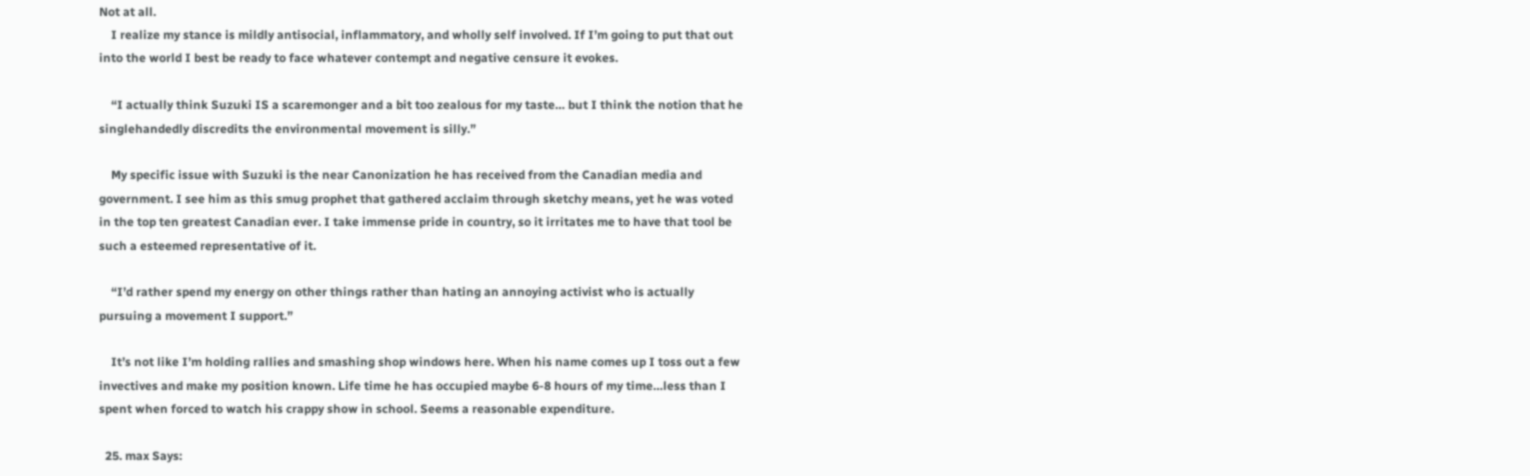Not at all.
    I realize my stance is mildly antisocial, inflammatory, and wholly self involved. If I’m going to put that out into the world I best be ready to face whatever contempt and negative censure it evokes.

    “I actually think Suzuki IS a scaremonger and a bit too zealous for my taste… but I think the notion that he singlehandedly discredits the environmental movement is silly.”

    My specific issue with Suzuki is the near Canonization he has received from the Canadian media and government. I see him as this smug prophet that gathered acclaim through sketchy means, yet he was voted in the top ten greatest Canadian ever. I take immense pride in country, so it irritates me to have that tool be such a esteemed representative of it.

    “I’d rather spend my energy on other things rather than hating an annoying activist who is actually pursuing a movement I support.”

    It’s not like I’m holding rallies and smashing shop windows here. When his name comes up I toss out a few invectives and make my position known. Life time he has occupied maybe 6-8 hours of my time…less than I spent when forced to watch his crappy show in school. Seems a reasonable expenditure.

  25. max Says: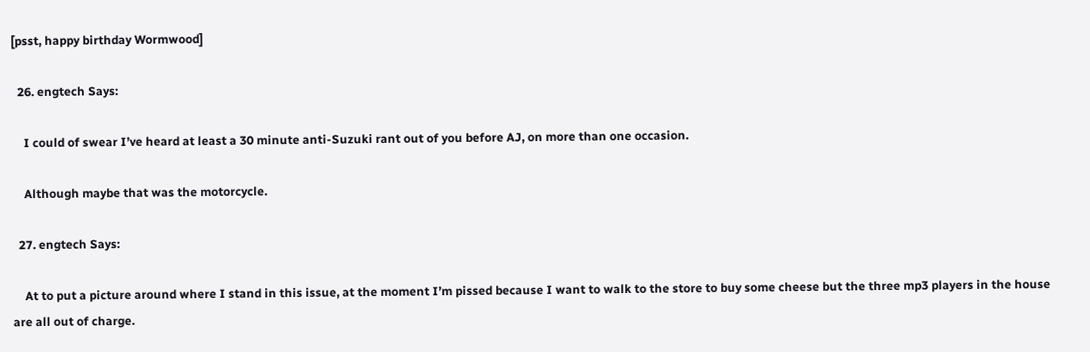[psst, happy birthday Wormwood]

  26. engtech Says:

    I could of swear I’ve heard at least a 30 minute anti-Suzuki rant out of you before AJ, on more than one occasion.

    Although maybe that was the motorcycle.

  27. engtech Says:

    At to put a picture around where I stand in this issue, at the moment I’m pissed because I want to walk to the store to buy some cheese but the three mp3 players in the house are all out of charge.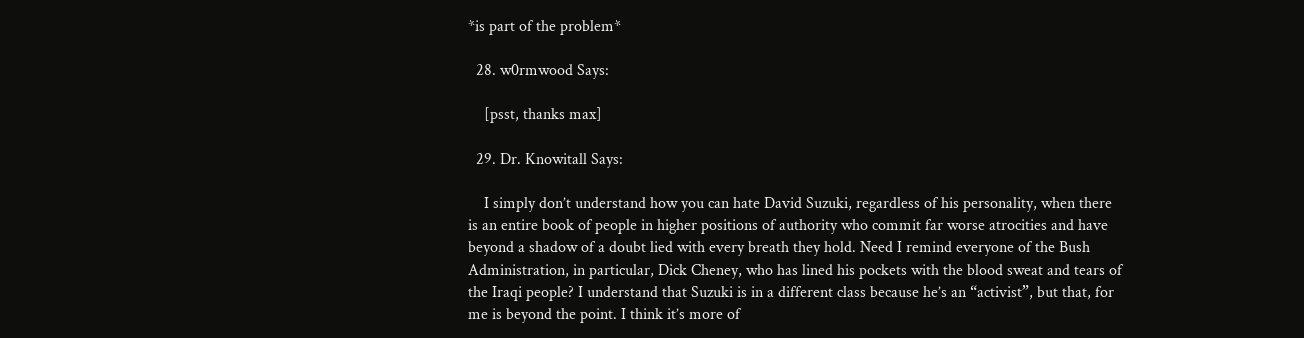*is part of the problem*

  28. w0rmwood Says:

    [psst, thanks max]

  29. Dr. Knowitall Says:

    I simply don’t understand how you can hate David Suzuki, regardless of his personality, when there is an entire book of people in higher positions of authority who commit far worse atrocities and have beyond a shadow of a doubt lied with every breath they hold. Need I remind everyone of the Bush Administration, in particular, Dick Cheney, who has lined his pockets with the blood sweat and tears of the Iraqi people? I understand that Suzuki is in a different class because he’s an “activist”, but that, for me is beyond the point. I think it’s more of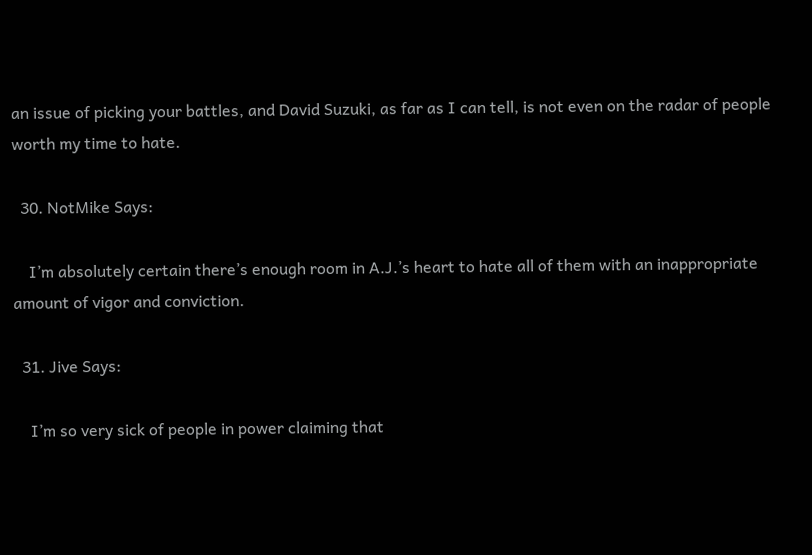an issue of picking your battles, and David Suzuki, as far as I can tell, is not even on the radar of people worth my time to hate.

  30. NotMike Says:

    I’m absolutely certain there’s enough room in A.J.’s heart to hate all of them with an inappropriate amount of vigor and conviction.

  31. Jive Says:

    I’m so very sick of people in power claiming that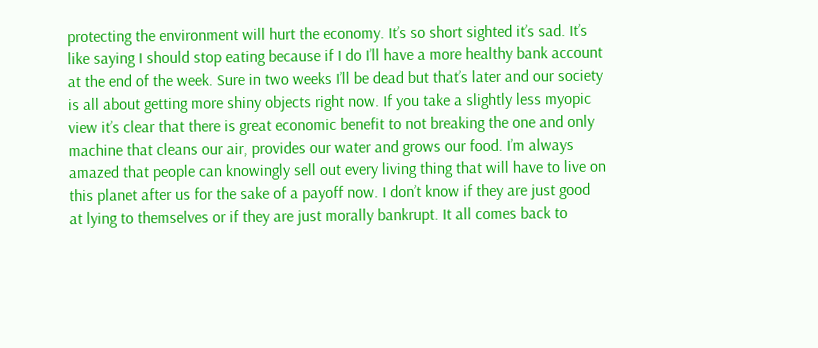protecting the environment will hurt the economy. It’s so short sighted it’s sad. It’s like saying I should stop eating because if I do I’ll have a more healthy bank account at the end of the week. Sure in two weeks I’ll be dead but that’s later and our society is all about getting more shiny objects right now. If you take a slightly less myopic view it’s clear that there is great economic benefit to not breaking the one and only machine that cleans our air, provides our water and grows our food. I’m always amazed that people can knowingly sell out every living thing that will have to live on this planet after us for the sake of a payoff now. I don’t know if they are just good at lying to themselves or if they are just morally bankrupt. It all comes back to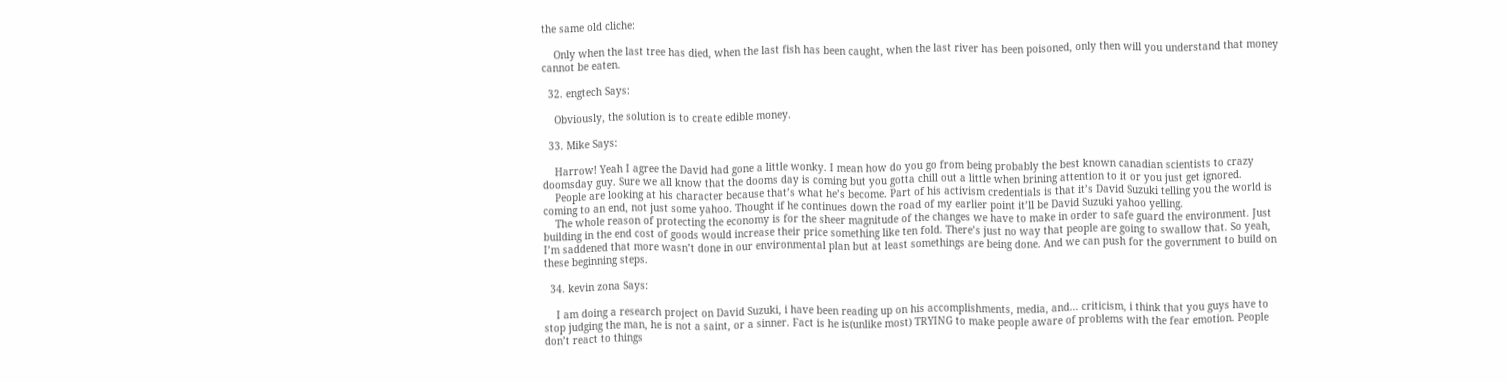the same old cliche:

    Only when the last tree has died, when the last fish has been caught, when the last river has been poisoned, only then will you understand that money cannot be eaten.

  32. engtech Says:

    Obviously, the solution is to create edible money.

  33. Mike Says:

    Harrow! Yeah I agree the David had gone a little wonky. I mean how do you go from being probably the best known canadian scientists to crazy doomsday guy. Sure we all know that the dooms day is coming but you gotta chill out a little when brining attention to it or you just get ignored.
    People are looking at his character because that’s what he’s become. Part of his activism credentials is that it’s David Suzuki telling you the world is coming to an end, not just some yahoo. Thought if he continues down the road of my earlier point it’ll be David Suzuki yahoo yelling.
    The whole reason of protecting the economy is for the sheer magnitude of the changes we have to make in order to safe guard the environment. Just building in the end cost of goods would increase their price something like ten fold. There’s just no way that people are going to swallow that. So yeah, I’m saddened that more wasn’t done in our environmental plan but at least somethings are being done. And we can push for the government to build on these beginning steps.

  34. kevin zona Says:

    I am doing a research project on David Suzuki, i have been reading up on his accomplishments, media, and… criticism, i think that you guys have to stop judging the man, he is not a saint, or a sinner. Fact is he is(unlike most) TRYING to make people aware of problems with the fear emotion. People don’t react to things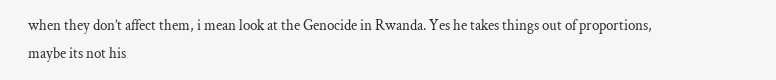when they don’t affect them, i mean look at the Genocide in Rwanda. Yes he takes things out of proportions, maybe its not his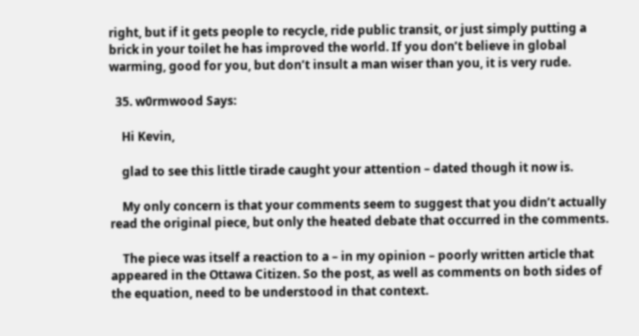right, but if it gets people to recycle, ride public transit, or just simply putting a brick in your toilet he has improved the world. If you don’t believe in global warming, good for you, but don’t insult a man wiser than you, it is very rude.

  35. w0rmwood Says:

    Hi Kevin,

    glad to see this little tirade caught your attention – dated though it now is.

    My only concern is that your comments seem to suggest that you didn’t actually read the original piece, but only the heated debate that occurred in the comments.

    The piece was itself a reaction to a – in my opinion – poorly written article that appeared in the Ottawa Citizen. So the post, as well as comments on both sides of the equation, need to be understood in that context.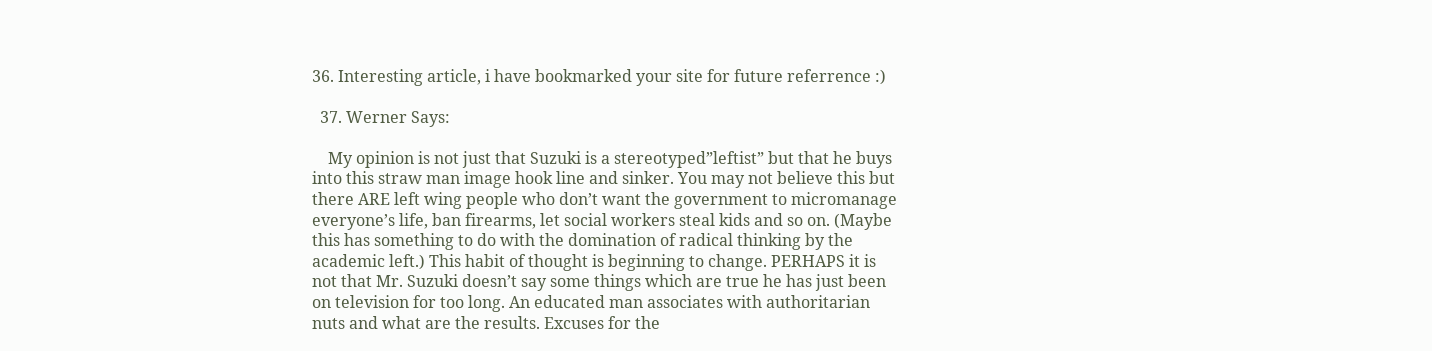36. Interesting article, i have bookmarked your site for future referrence :)

  37. Werner Says:

    My opinion is not just that Suzuki is a stereotyped”leftist” but that he buys into this straw man image hook line and sinker. You may not believe this but there ARE left wing people who don’t want the government to micromanage everyone’s life, ban firearms, let social workers steal kids and so on. (Maybe this has something to do with the domination of radical thinking by the academic left.) This habit of thought is beginning to change. PERHAPS it is not that Mr. Suzuki doesn’t say some things which are true he has just been on television for too long. An educated man associates with authoritarian nuts and what are the results. Excuses for the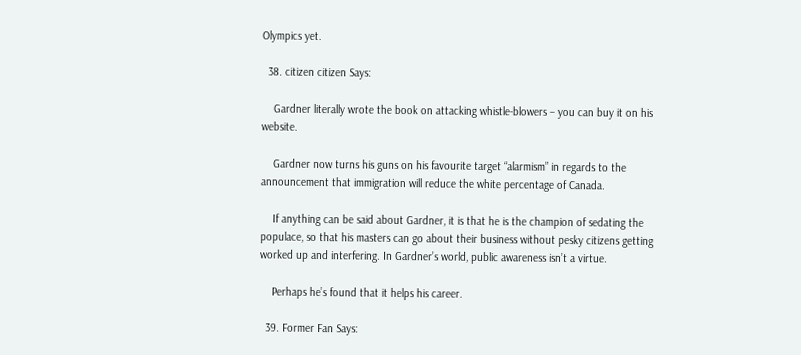Olympics yet.

  38. citizen citizen Says:

    Gardner literally wrote the book on attacking whistle-blowers – you can buy it on his website.

    Gardner now turns his guns on his favourite target “alarmism” in regards to the announcement that immigration will reduce the white percentage of Canada.

    If anything can be said about Gardner, it is that he is the champion of sedating the populace, so that his masters can go about their business without pesky citizens getting worked up and interfering. In Gardner’s world, public awareness isn’t a virtue.

    Perhaps he’s found that it helps his career.

  39. Former Fan Says: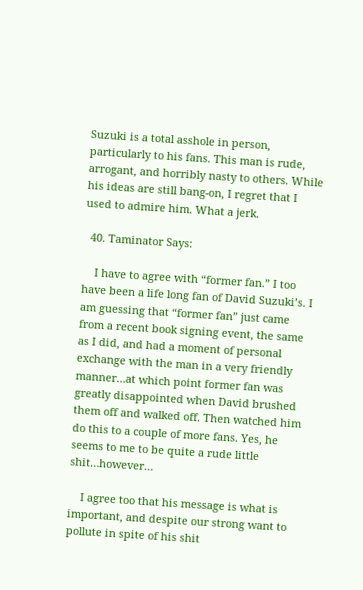Suzuki is a total asshole in person, particularly to his fans. This man is rude, arrogant, and horribly nasty to others. While his ideas are still bang-on, I regret that I used to admire him. What a jerk.

  40. Taminator Says:

    I have to agree with “former fan.” I too have been a life long fan of David Suzuki’s. I am guessing that “former fan” just came from a recent book signing event, the same as I did, and had a moment of personal exchange with the man in a very friendly manner…at which point former fan was greatly disappointed when David brushed them off and walked off. Then watched him do this to a couple of more fans. Yes, he seems to me to be quite a rude little shit…however…

    I agree too that his message is what is important, and despite our strong want to pollute in spite of his shit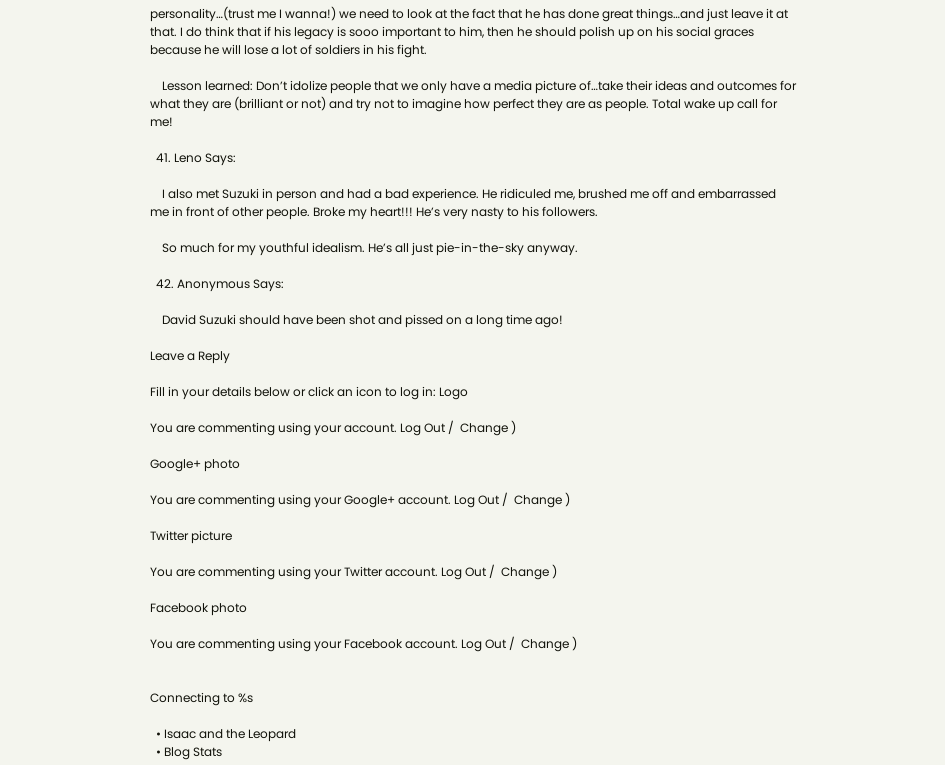personality…(trust me I wanna!) we need to look at the fact that he has done great things…and just leave it at that. I do think that if his legacy is sooo important to him, then he should polish up on his social graces because he will lose a lot of soldiers in his fight.

    Lesson learned: Don’t idolize people that we only have a media picture of…take their ideas and outcomes for what they are (brilliant or not) and try not to imagine how perfect they are as people. Total wake up call for me!

  41. Leno Says:

    I also met Suzuki in person and had a bad experience. He ridiculed me, brushed me off and embarrassed me in front of other people. Broke my heart!!! He’s very nasty to his followers.

    So much for my youthful idealism. He’s all just pie-in-the-sky anyway.

  42. Anonymous Says:

    David Suzuki should have been shot and pissed on a long time ago!

Leave a Reply

Fill in your details below or click an icon to log in: Logo

You are commenting using your account. Log Out /  Change )

Google+ photo

You are commenting using your Google+ account. Log Out /  Change )

Twitter picture

You are commenting using your Twitter account. Log Out /  Change )

Facebook photo

You are commenting using your Facebook account. Log Out /  Change )


Connecting to %s

  • Isaac and the Leopard
  • Blog Stats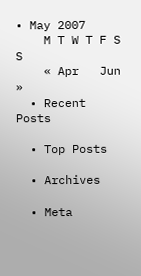• May 2007
    M T W T F S S
    « Apr   Jun »
  • Recent Posts

  • Top Posts

  • Archives

  • Meta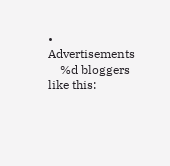• Advertisements
    %d bloggers like this: